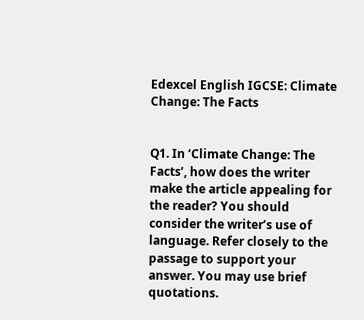Edexcel English IGCSE: Climate Change: The Facts


Q1. In ‘Climate Change: The Facts’, how does the writer make the article appealing for the reader? You should consider the writer’s use of language. Refer closely to the passage to support your answer. You may use brief quotations.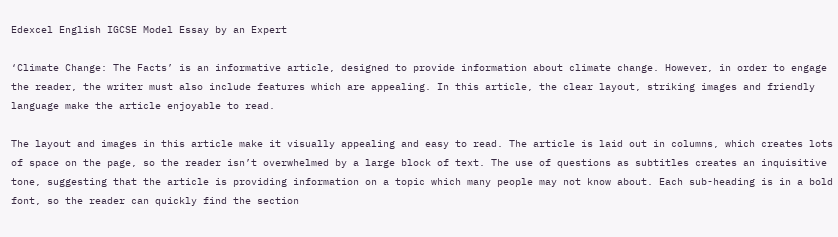Edexcel English IGCSE Model Essay by an Expert

‘Climate Change: The Facts’ is an informative article, designed to provide information about climate change. However, in order to engage the reader, the writer must also include features which are appealing. In this article, the clear layout, striking images and friendly language make the article enjoyable to read.

The layout and images in this article make it visually appealing and easy to read. The article is laid out in columns, which creates lots of space on the page, so the reader isn’t overwhelmed by a large block of text. The use of questions as subtitles creates an inquisitive tone, suggesting that the article is providing information on a topic which many people may not know about. Each sub-heading is in a bold font, so the reader can quickly find the section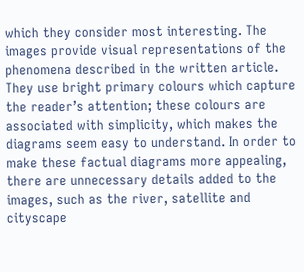which they consider most interesting. The images provide visual representations of the phenomena described in the written article. They use bright primary colours which capture the reader’s attention; these colours are associated with simplicity, which makes the diagrams seem easy to understand. In order to make these factual diagrams more appealing, there are unnecessary details added to the images, such as the river, satellite and cityscape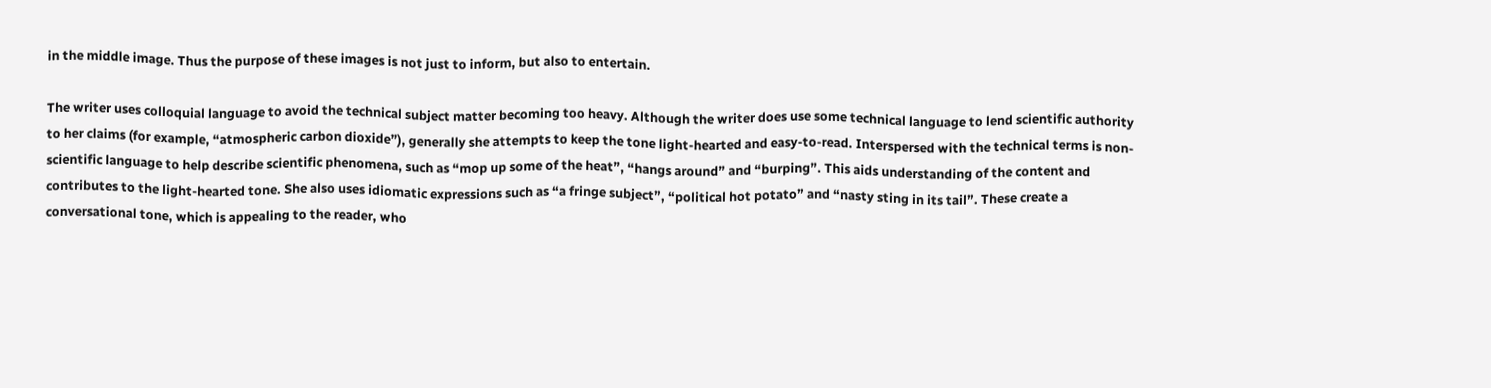in the middle image. Thus the purpose of these images is not just to inform, but also to entertain.

The writer uses colloquial language to avoid the technical subject matter becoming too heavy. Although the writer does use some technical language to lend scientific authority to her claims (for example, “atmospheric carbon dioxide”), generally she attempts to keep the tone light-hearted and easy-to-read. Interspersed with the technical terms is non-scientific language to help describe scientific phenomena, such as “mop up some of the heat”, “hangs around” and “burping”. This aids understanding of the content and contributes to the light-hearted tone. She also uses idiomatic expressions such as “a fringe subject”, “political hot potato” and “nasty sting in its tail”. These create a conversational tone, which is appealing to the reader, who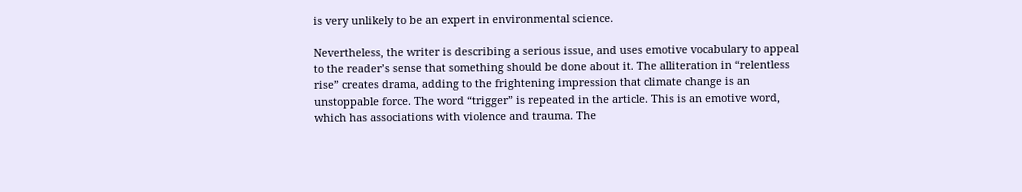is very unlikely to be an expert in environmental science.

Nevertheless, the writer is describing a serious issue, and uses emotive vocabulary to appeal to the reader’s sense that something should be done about it. The alliteration in “relentless rise” creates drama, adding to the frightening impression that climate change is an unstoppable force. The word “trigger” is repeated in the article. This is an emotive word, which has associations with violence and trauma. The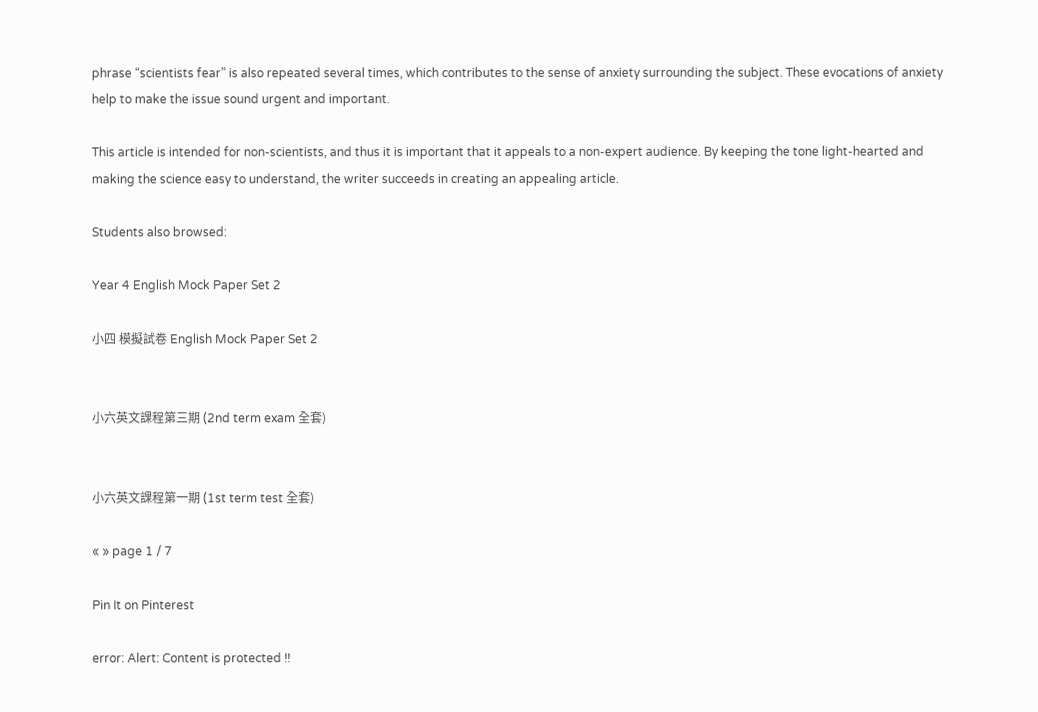phrase “scientists fear” is also repeated several times, which contributes to the sense of anxiety surrounding the subject. These evocations of anxiety help to make the issue sound urgent and important.

This article is intended for non-scientists, and thus it is important that it appeals to a non-expert audience. By keeping the tone light-hearted and making the science easy to understand, the writer succeeds in creating an appealing article.

Students also browsed:

Year 4 English Mock Paper Set 2

小四 模擬試卷 English Mock Paper Set 2


小六英文課程第三期 (2nd term exam 全套)


小六英文課程第一期 (1st term test 全套)

« » page 1 / 7

Pin It on Pinterest

error: Alert: Content is protected !!